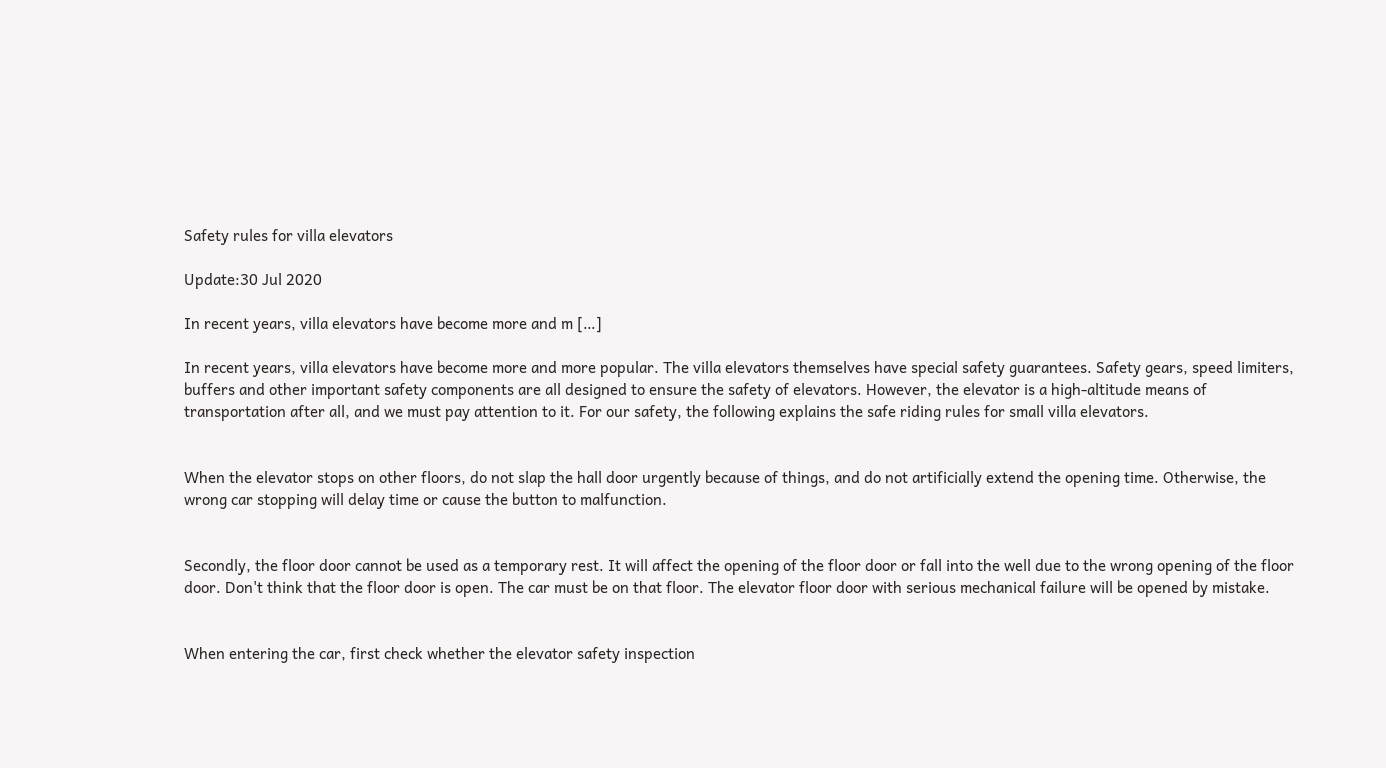Safety rules for villa elevators

Update:30 Jul 2020

In recent years, villa elevators have become more and m […]

In recent years, villa elevators have become more and more popular. The villa elevators themselves have special safety guarantees. Safety gears, speed limiters, buffers and other important safety components are all designed to ensure the safety of elevators. However, the elevator is a high-altitude means of transportation after all, and we must pay attention to it. For our safety, the following explains the safe riding rules for small villa elevators.


When the elevator stops on other floors, do not slap the hall door urgently because of things, and do not artificially extend the opening time. Otherwise, the wrong car stopping will delay time or cause the button to malfunction.


Secondly, the floor door cannot be used as a temporary rest. It will affect the opening of the floor door or fall into the well due to the wrong opening of the floor door. Don't think that the floor door is open. The car must be on that floor. The elevator floor door with serious mechanical failure will be opened by mistake.


When entering the car, first check whether the elevator safety inspection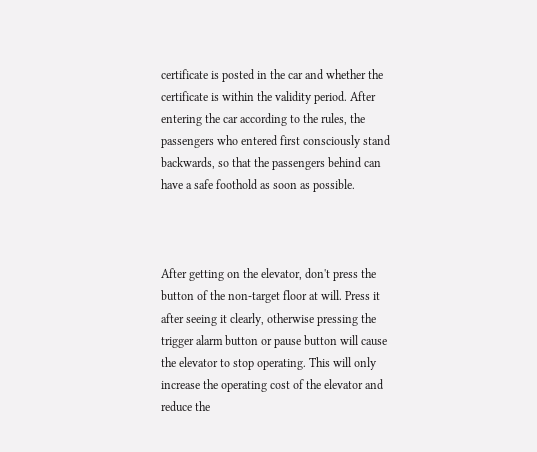certificate is posted in the car and whether the certificate is within the validity period. After entering the car according to the rules, the passengers who entered first consciously stand backwards, so that the passengers behind can have a safe foothold as soon as possible.



After getting on the elevator, don't press the button of the non-target floor at will. Press it after seeing it clearly, otherwise pressing the trigger alarm button or pause button will cause the elevator to stop operating. This will only increase the operating cost of the elevator and reduce the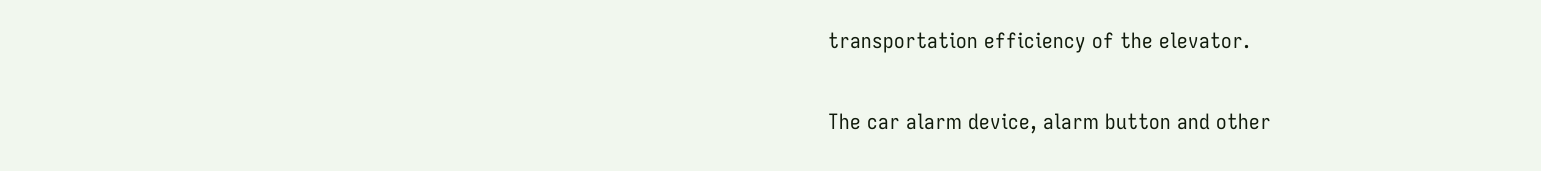transportation efficiency of the elevator.


The car alarm device, alarm button and other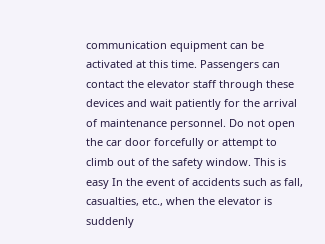communication equipment can be activated at this time. Passengers can contact the elevator staff through these devices and wait patiently for the arrival of maintenance personnel. Do not open the car door forcefully or attempt to climb out of the safety window. This is easy In the event of accidents such as fall, casualties, etc., when the elevator is suddenly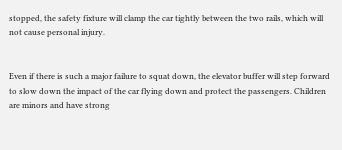stopped, the safety fixture will clamp the car tightly between the two rails, which will not cause personal injury.


Even if there is such a major failure to squat down, the elevator buffer will step forward to slow down the impact of the car flying down and protect the passengers. Children are minors and have strong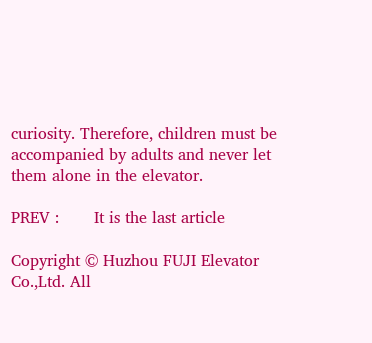curiosity. Therefore, children must be accompanied by adults and never let them alone in the elevator.

PREV :       It is the last article

Copyright © Huzhou FUJI Elevator Co.,Ltd. All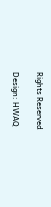Rights Reserved

Design: HWAQ